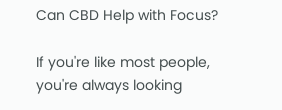Can CBD Help with Focus?

If you're like most people, you're always looking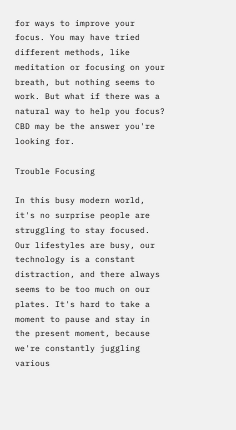for ways to improve your focus. You may have tried different methods, like meditation or focusing on your breath, but nothing seems to work. But what if there was a natural way to help you focus? CBD may be the answer you're looking for.

Trouble Focusing

In this busy modern world, it's no surprise people are struggling to stay focused. Our lifestyles are busy, our technology is a constant distraction, and there always seems to be too much on our plates. It's hard to take a moment to pause and stay in the present moment, because we're constantly juggling various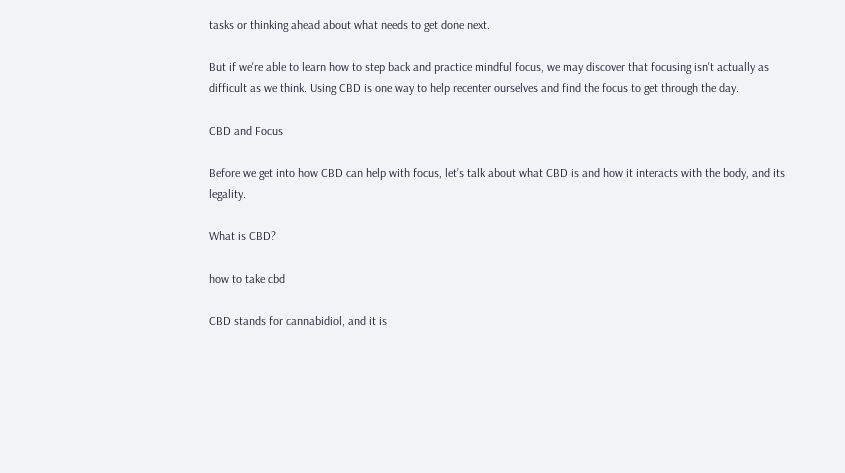tasks or thinking ahead about what needs to get done next.

But if we're able to learn how to step back and practice mindful focus, we may discover that focusing isn't actually as difficult as we think. Using CBD is one way to help recenter ourselves and find the focus to get through the day.

CBD and Focus

Before we get into how CBD can help with focus, let’s talk about what CBD is and how it interacts with the body, and its legality.

What is CBD?

how to take cbd

CBD stands for cannabidiol, and it is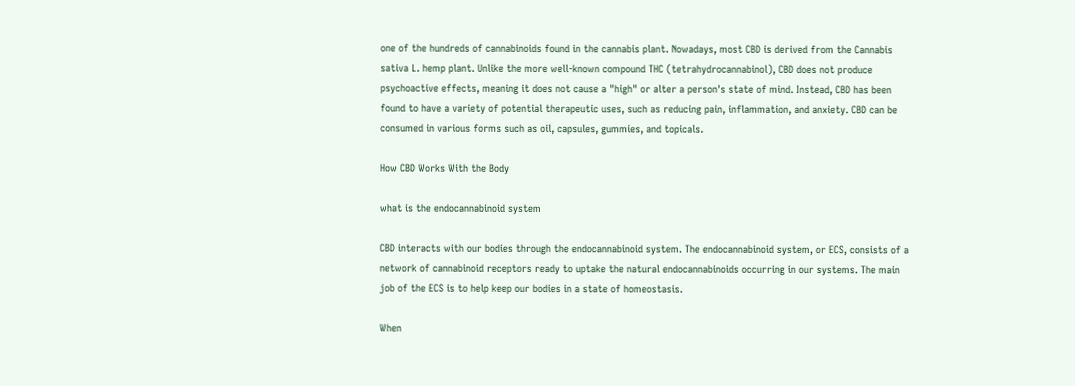one of the hundreds of cannabinoids found in the cannabis plant. Nowadays, most CBD is derived from the Cannabis sativa L. hemp plant. Unlike the more well-known compound THC (tetrahydrocannabinol), CBD does not produce psychoactive effects, meaning it does not cause a "high" or alter a person's state of mind. Instead, CBD has been found to have a variety of potential therapeutic uses, such as reducing pain, inflammation, and anxiety. CBD can be consumed in various forms such as oil, capsules, gummies, and topicals.

How CBD Works With the Body

what is the endocannabinoid system

CBD interacts with our bodies through the endocannabinoid system. The endocannabinoid system, or ECS, consists of a network of cannabinoid receptors ready to uptake the natural endocannabinoids occurring in our systems. The main job of the ECS is to help keep our bodies in a state of homeostasis.

When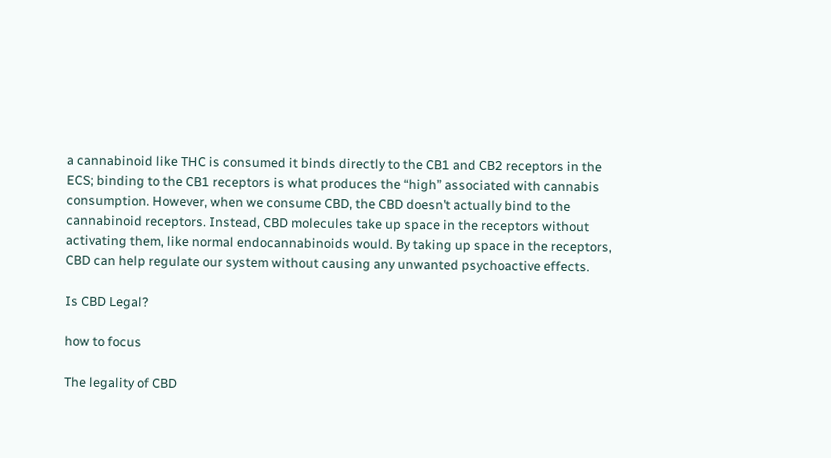a cannabinoid like THC is consumed it binds directly to the CB1 and CB2 receptors in the ECS; binding to the CB1 receptors is what produces the “high” associated with cannabis consumption. However, when we consume CBD, the CBD doesn’t actually bind to the cannabinoid receptors. Instead, CBD molecules take up space in the receptors without activating them, like normal endocannabinoids would. By taking up space in the receptors, CBD can help regulate our system without causing any unwanted psychoactive effects.

Is CBD Legal?

how to focus

The legality of CBD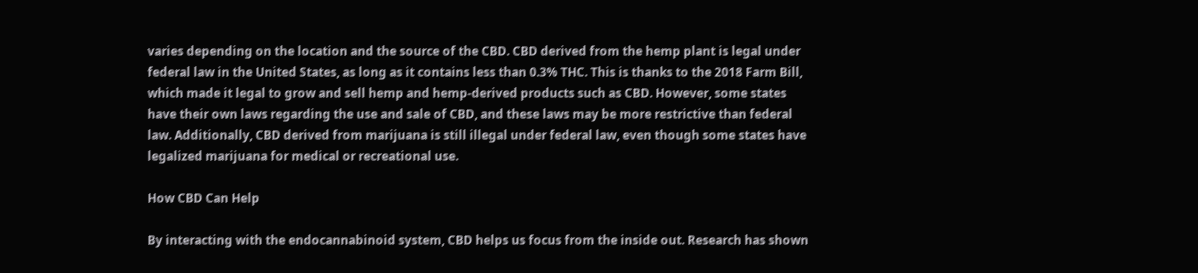varies depending on the location and the source of the CBD. CBD derived from the hemp plant is legal under federal law in the United States, as long as it contains less than 0.3% THC. This is thanks to the 2018 Farm Bill, which made it legal to grow and sell hemp and hemp-derived products such as CBD. However, some states have their own laws regarding the use and sale of CBD, and these laws may be more restrictive than federal law. Additionally, CBD derived from marijuana is still illegal under federal law, even though some states have legalized marijuana for medical or recreational use.

How CBD Can Help

By interacting with the endocannabinoid system, CBD helps us focus from the inside out. Research has shown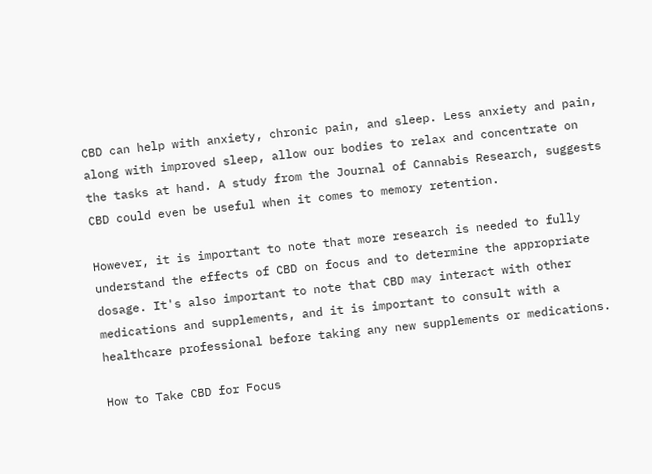CBD can help with anxiety, chronic pain, and sleep. Less anxiety and pain, along with improved sleep, allow our bodies to relax and concentrate on the tasks at hand. A study from the Journal of Cannabis Research, suggests CBD could even be useful when it comes to memory retention.

However, it is important to note that more research is needed to fully understand the effects of CBD on focus and to determine the appropriate dosage. It's also important to note that CBD may interact with other medications and supplements, and it is important to consult with a healthcare professional before taking any new supplements or medications.

How to Take CBD for Focus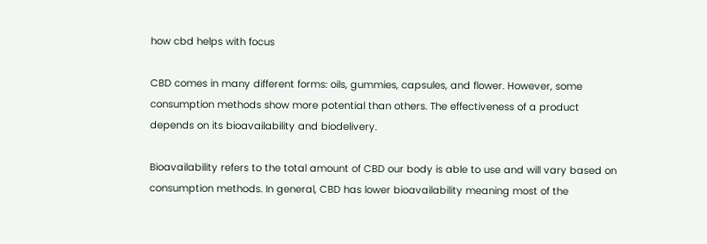how cbd helps with focus

CBD comes in many different forms: oils, gummies, capsules, and flower. However, some consumption methods show more potential than others. The effectiveness of a product depends on its bioavailability and biodelivery.

Bioavailability refers to the total amount of CBD our body is able to use and will vary based on consumption methods. In general, CBD has lower bioavailability meaning most of the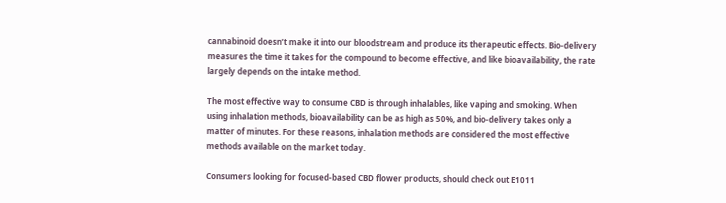cannabinoid doesn’t make it into our bloodstream and produce its therapeutic effects. Bio-delivery measures the time it takes for the compound to become effective, and like bioavailability, the rate largely depends on the intake method.

The most effective way to consume CBD is through inhalables, like vaping and smoking. When using inhalation methods, bioavailability can be as high as 50%, and bio-delivery takes only a matter of minutes. For these reasons, inhalation methods are considered the most effective methods available on the market today.

Consumers looking for focused-based CBD flower products, should check out E1011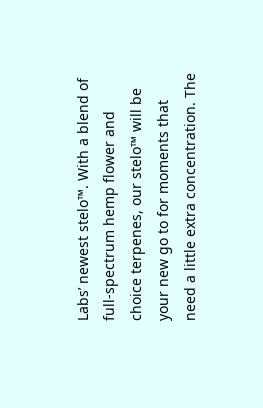Labs’ newest stelo™. With a blend of full-spectrum hemp flower and choice terpenes, our stelo™ will be your new go to for moments that need a little extra concentration. The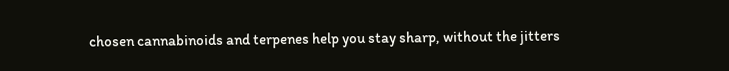chosen cannabinoids and terpenes help you stay sharp, without the jitters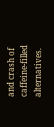and crash of caffeine-filled alternatives.